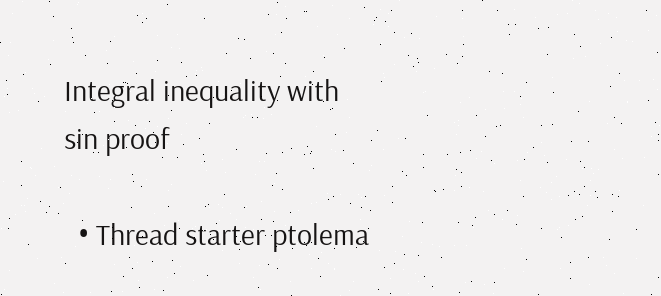Integral inequality with sin proof

  • Thread starter ptolema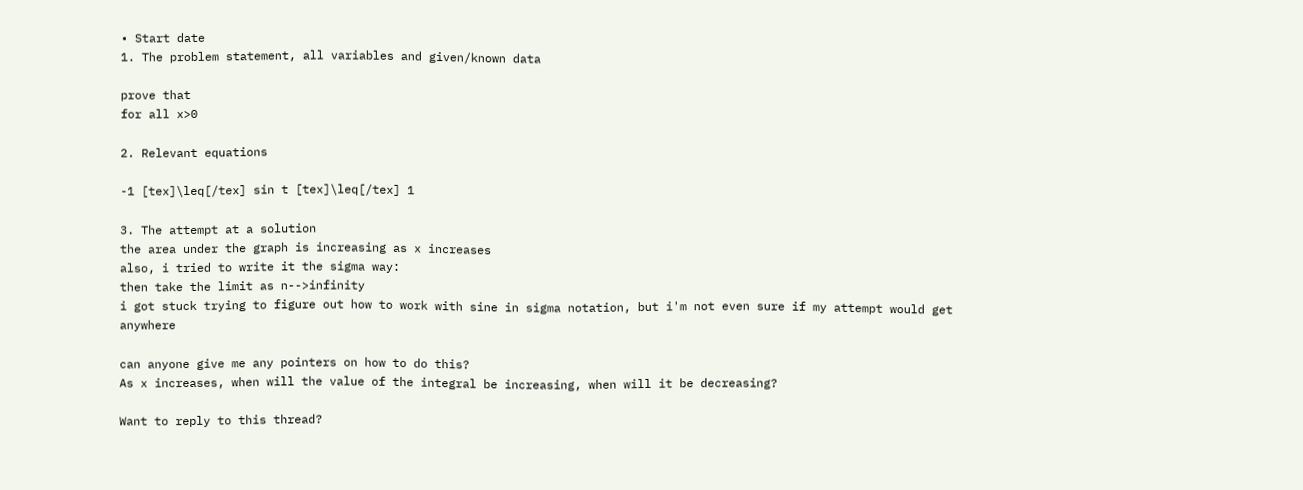• Start date
1. The problem statement, all variables and given/known data

prove that
for all x>0

2. Relevant equations

-1 [tex]\leq[/tex] sin t [tex]\leq[/tex] 1

3. The attempt at a solution
the area under the graph is increasing as x increases
also, i tried to write it the sigma way:
then take the limit as n-->infinity
i got stuck trying to figure out how to work with sine in sigma notation, but i'm not even sure if my attempt would get anywhere

can anyone give me any pointers on how to do this?
As x increases, when will the value of the integral be increasing, when will it be decreasing?

Want to reply to this thread?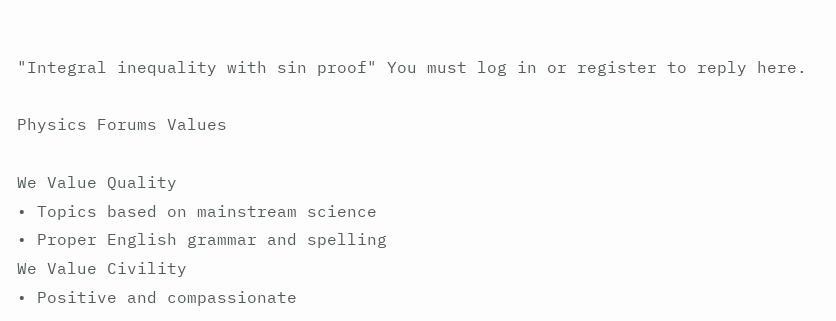"Integral inequality with sin proof" You must log in or register to reply here.

Physics Forums Values

We Value Quality
• Topics based on mainstream science
• Proper English grammar and spelling
We Value Civility
• Positive and compassionate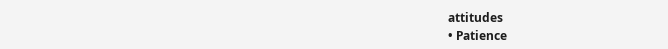attitudes
• Patience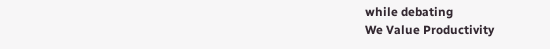while debating
We Value Productivity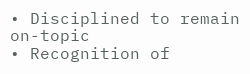• Disciplined to remain on-topic
• Recognition of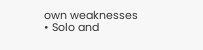own weaknesses
• Solo and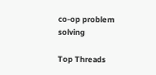co-op problem solving

Top Threads